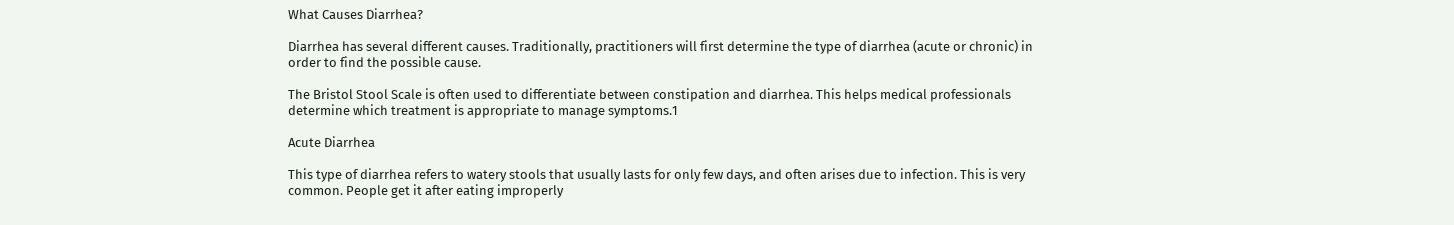What Causes Diarrhea?

Diarrhea has several different causes. Traditionally, practitioners will first determine the type of diarrhea (acute or chronic) in order to find the possible cause.

The Bristol Stool Scale is often used to differentiate between constipation and diarrhea. This helps medical professionals determine which treatment is appropriate to manage symptoms.1

Acute Diarrhea

This type of diarrhea refers to watery stools that usually lasts for only few days, and often arises due to infection. This is very common. People get it after eating improperly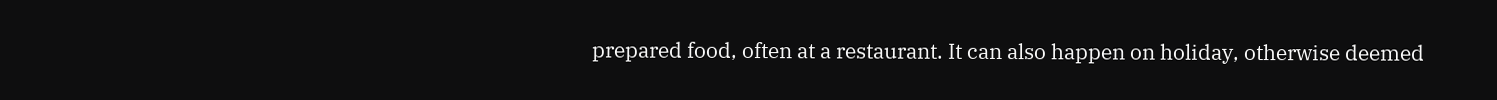prepared food, often at a restaurant. It can also happen on holiday, otherwise deemed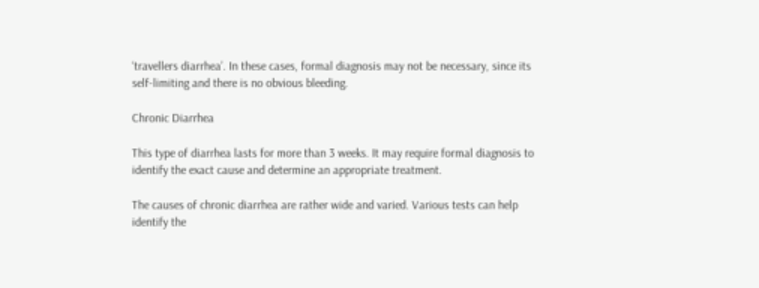‘travellers diarrhea’. In these cases, formal diagnosis may not be necessary, since its self-limiting and there is no obvious bleeding.

Chronic Diarrhea

This type of diarrhea lasts for more than 3 weeks. It may require formal diagnosis to identify the exact cause and determine an appropriate treatment.

The causes of chronic diarrhea are rather wide and varied. Various tests can help identify the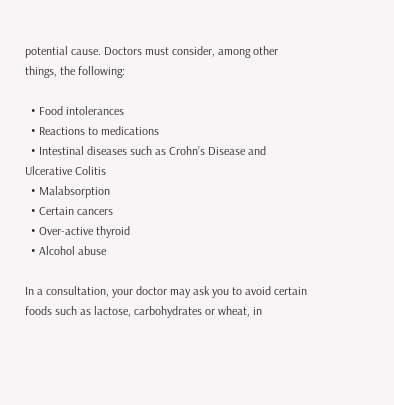potential cause. Doctors must consider, among other things, the following:

  • Food intolerances
  • Reactions to medications
  • Intestinal diseases such as Crohn’s Disease and Ulcerative Colitis
  • Malabsorption
  • Certain cancers
  • Over-active thyroid
  • Alcohol abuse

In a consultation, your doctor may ask you to avoid certain foods such as lactose, carbohydrates or wheat, in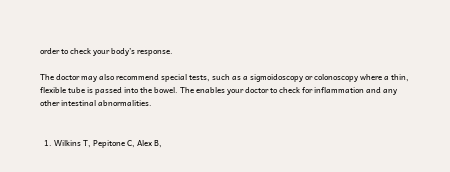order to check your body’s response.

The doctor may also recommend special tests, such as a sigmoidoscopy or colonoscopy where a thin, flexible tube is passed into the bowel. The enables your doctor to check for inflammation and any other intestinal abnormalities.


  1. Wilkins T, Pepitone C, Alex B,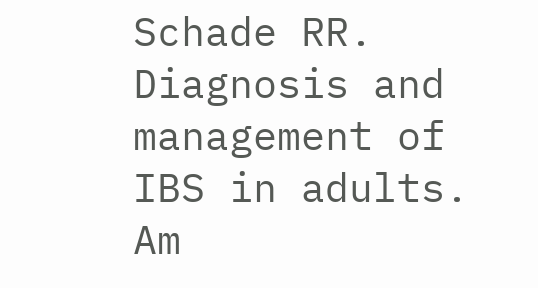Schade RR. Diagnosis and management of IBS in adults. Am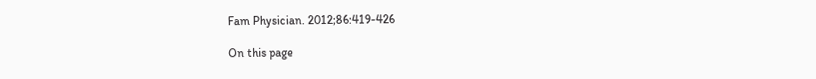Fam Physician. 2012;86:419-426

On this page